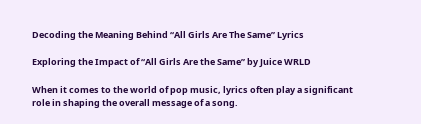Decoding the Meaning Behind “All Girls Are The Same” Lyrics

Exploring the Impact of “All Girls Are the Same” by Juice WRLD

When it comes to the world of pop music, lyrics often play a significant role in shaping the overall message of a song.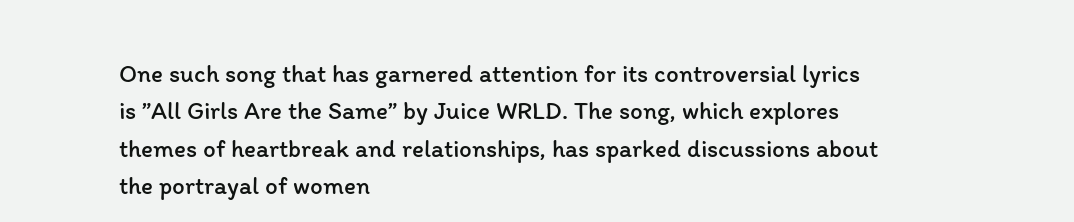One such song that has garnered attention for its controversial lyrics is ”All Girls Are the Same” by Juice WRLD. The song, which explores themes of heartbreak and relationships, has sparked discussions about the portrayal of women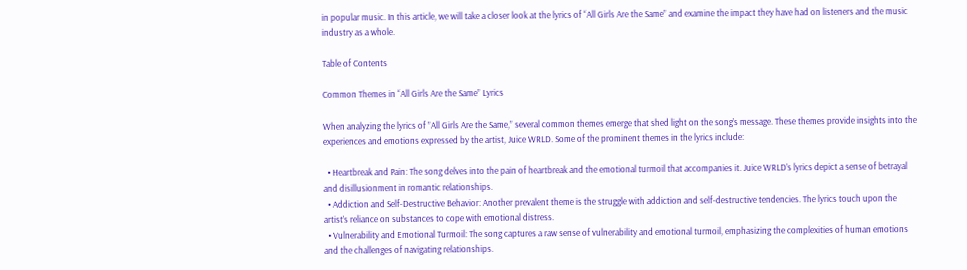in popular music. In this article, we will take a closer look at the lyrics of “All Girls Are the Same” and examine the impact they have had on listeners and the music industry as a whole.

Table of Contents

Common Themes in “All Girls Are the Same” Lyrics

When analyzing the lyrics of ”All Girls Are the Same,” several common themes emerge that shed light on the song’s message. These themes provide insights into the experiences and emotions expressed by the artist, Juice WRLD. Some of the prominent themes in the lyrics include:

  • Heartbreak and Pain: The song delves into the pain of heartbreak and the emotional turmoil that accompanies it. Juice WRLD’s lyrics depict a sense of betrayal and disillusionment in romantic relationships.
  • Addiction and Self-Destructive Behavior: Another prevalent theme is the struggle with addiction and self-destructive tendencies. The lyrics touch upon the artist’s reliance on substances to cope with emotional distress.
  • Vulnerability and Emotional Turmoil: The song captures a raw sense of vulnerability and emotional turmoil, emphasizing the complexities of human emotions and the challenges of navigating relationships.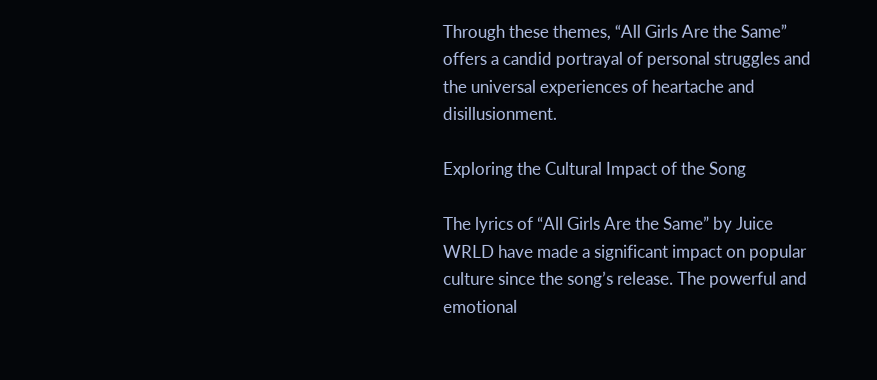Through these themes, “All Girls Are the Same” offers a candid portrayal of personal struggles and the universal experiences of heartache and disillusionment.

Exploring the Cultural Impact of the Song

The lyrics of “All Girls Are the Same” by Juice WRLD have made a significant impact on popular culture since the song’s release. The powerful and emotional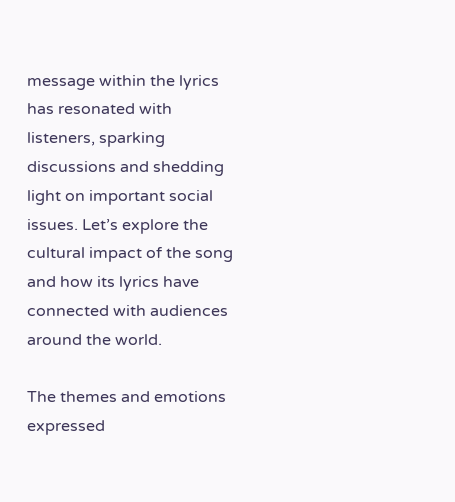message within the lyrics has resonated with listeners, sparking discussions and shedding light on important social issues. Let’s explore the cultural impact of the song and how its lyrics have connected with audiences around the world.

The themes and emotions expressed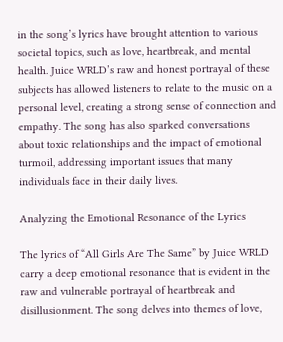in the song’s lyrics have brought attention to various societal topics, such as love, heartbreak, and mental health. Juice WRLD’s raw and honest portrayal of these subjects has allowed listeners to relate to the music on a personal level, creating a strong sense of connection and empathy. The song has also sparked conversations about toxic relationships and the impact of emotional turmoil, addressing important issues that many individuals face in their daily lives.

Analyzing the Emotional Resonance of the Lyrics

The lyrics of “All Girls Are The Same” by Juice WRLD carry a deep emotional resonance that is evident in the raw and vulnerable portrayal of heartbreak and disillusionment. The song delves into themes of love,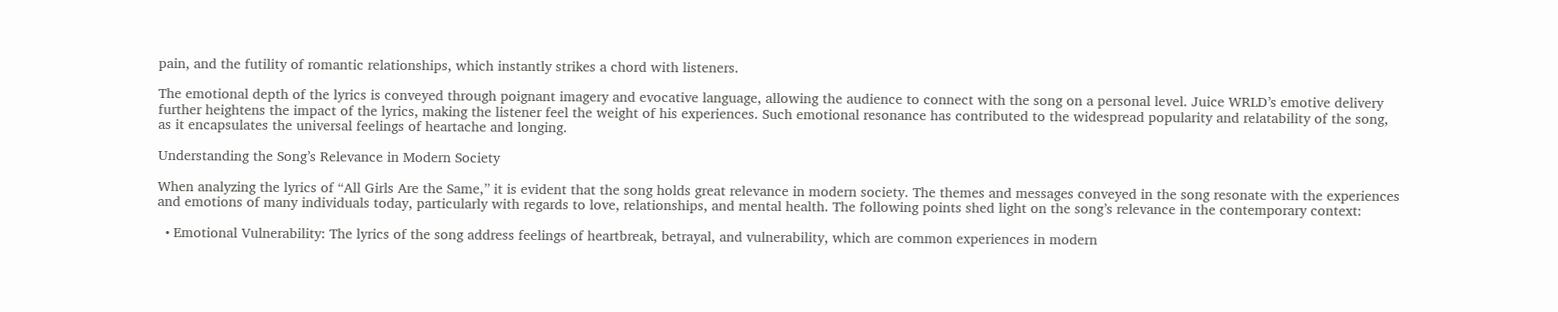pain, and the futility of romantic relationships, which instantly strikes a chord with listeners.

The emotional depth of the lyrics is conveyed through poignant imagery and evocative language, allowing the audience to connect with the song on a personal level. Juice WRLD’s emotive delivery further heightens the impact of the lyrics, making the listener feel the weight of his experiences. Such emotional resonance has contributed to the widespread popularity and relatability of the song, as it encapsulates the universal feelings of heartache and longing.

Understanding the Song’s Relevance in Modern Society

When analyzing the lyrics of “All Girls Are the Same,” it is evident that the song holds great relevance in modern society. The themes and messages conveyed in the song resonate with the experiences and emotions of many individuals today, particularly with regards to love, relationships, and mental health. The following points shed light on the song’s relevance in the contemporary context:

  • Emotional Vulnerability: The lyrics of the song address feelings of heartbreak, betrayal, and vulnerability, which are common experiences in modern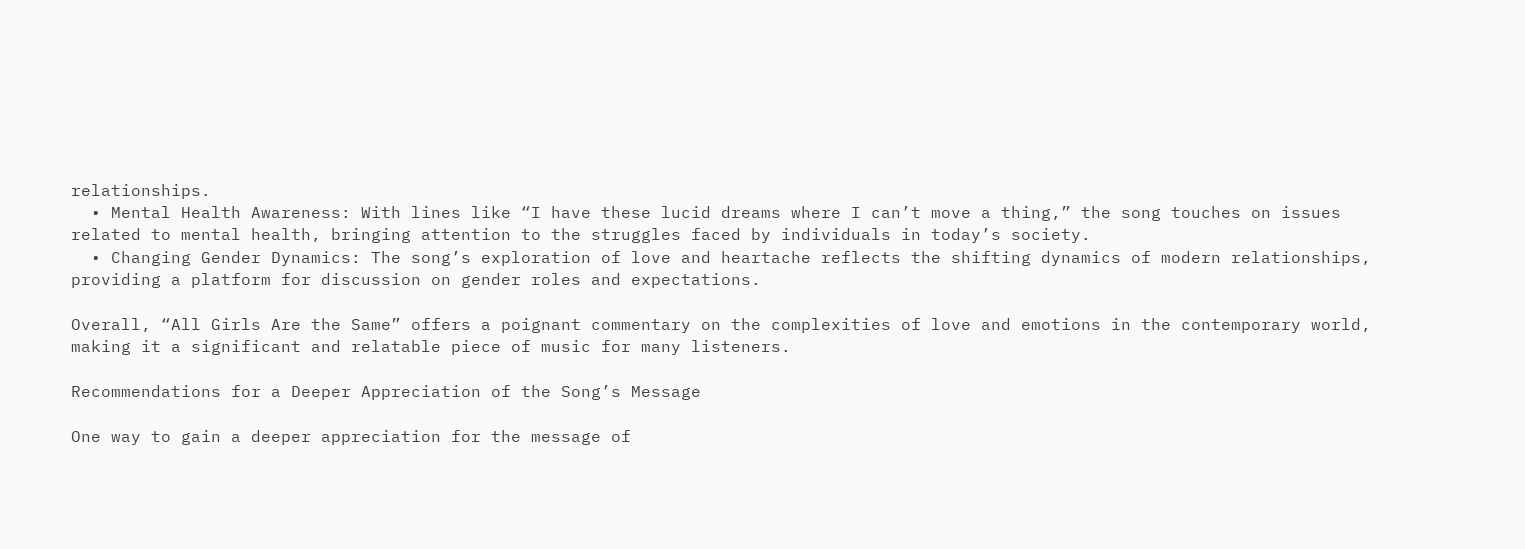relationships.
  • Mental Health Awareness: With lines like “I have these lucid dreams where I can’t move a thing,” the song touches on issues related to mental health, bringing attention to the struggles faced by individuals in today’s society.
  • Changing Gender Dynamics: The song’s exploration of love and heartache reflects the shifting dynamics of modern relationships, providing a platform for discussion on gender roles and expectations.

Overall, “All Girls Are the Same” offers a poignant commentary on the complexities of love and emotions in the contemporary world, making it a significant and relatable piece of music for many listeners.

Recommendations for a Deeper Appreciation of the Song’s Message

One way to gain a deeper appreciation for the message of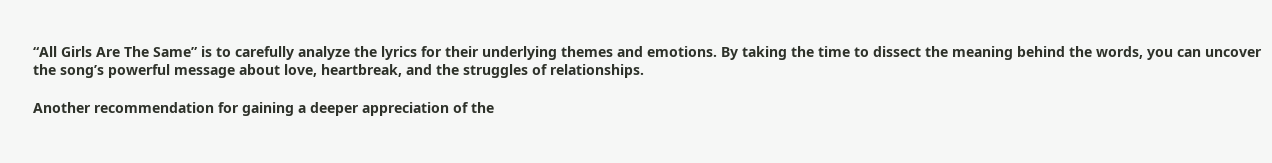“All Girls Are The Same” is to carefully analyze the lyrics for their underlying themes and emotions. By taking the time to dissect the meaning behind the words, you can uncover the song’s powerful message about love, heartbreak, and the struggles of relationships.

Another recommendation for gaining a deeper appreciation of the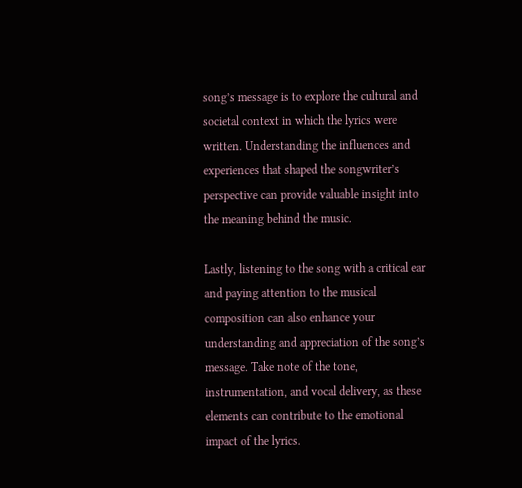song’s message is to explore the cultural and societal context in which the lyrics were written. Understanding the influences and experiences that shaped the songwriter’s perspective can provide valuable insight into the meaning behind the music.

Lastly, listening to the song with a critical ear and paying attention to the musical composition can also enhance your understanding and appreciation of the song’s message. Take note of the tone, instrumentation, and vocal delivery, as these elements can contribute to the emotional impact of the lyrics.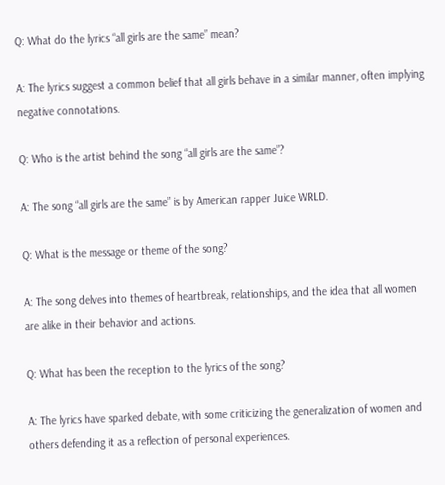Q: What do the lyrics “all girls are the same” mean?

A: The lyrics suggest a common belief that all girls behave in a similar manner, often implying negative connotations.

Q: Who is the artist behind the song “all girls are the same”?

A: The song “all girls are the same” is by American rapper Juice WRLD.

Q: What is the message or theme of the song?

A: The song delves into themes of heartbreak, relationships, and the idea that all women are alike in their behavior and actions.

Q: What has been the reception to the lyrics of the song?

A: The lyrics have sparked debate, with some criticizing the generalization of women and others defending it as a reflection of personal experiences.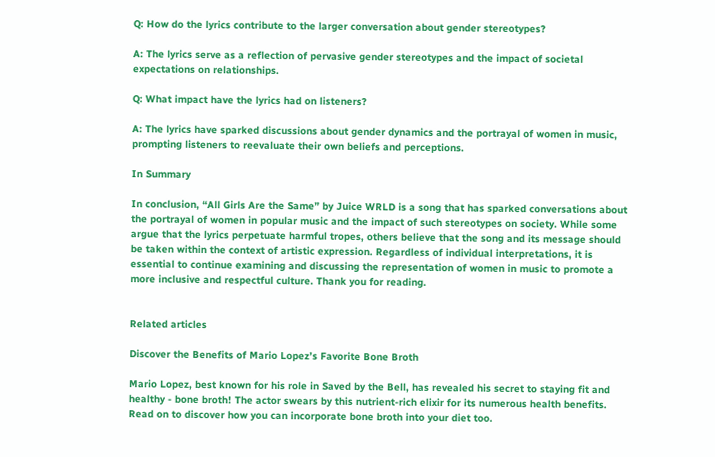Q: How do the lyrics contribute to the larger conversation about gender stereotypes?

A: The lyrics serve as a reflection of pervasive gender stereotypes and the impact of societal expectations on relationships.

Q: What impact have the lyrics had on listeners?

A: The lyrics have sparked discussions about gender dynamics and the portrayal of women in music, prompting listeners to reevaluate their own beliefs and perceptions.

In Summary

In conclusion, “All Girls Are the Same” by Juice WRLD is a song that has sparked conversations about the portrayal of women in popular music and the impact of such stereotypes on society. While some argue that the lyrics perpetuate harmful tropes, others believe that the song and its message should be taken within the context of artistic expression. Regardless of individual interpretations, it is essential to continue examining and discussing the representation of women in music to promote a more inclusive and respectful culture. Thank you for reading.


Related articles

Discover the Benefits of Mario Lopez’s Favorite Bone Broth

Mario Lopez, best known for his role in Saved by the Bell, has revealed his secret to staying fit and healthy - bone broth! The actor swears by this nutrient-rich elixir for its numerous health benefits. Read on to discover how you can incorporate bone broth into your diet too.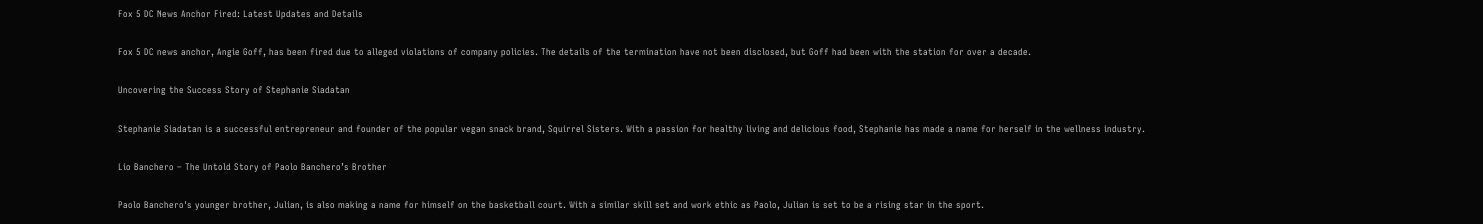Fox 5 DC News Anchor Fired: Latest Updates and Details

Fox 5 DC news anchor, Angie Goff, has been fired due to alleged violations of company policies. The details of the termination have not been disclosed, but Goff had been with the station for over a decade.

Uncovering the Success Story of Stephanie Siadatan

Stephanie Siadatan is a successful entrepreneur and founder of the popular vegan snack brand, Squirrel Sisters. With a passion for healthy living and delicious food, Stephanie has made a name for herself in the wellness industry.

Lio Banchero – The Untold Story of Paolo Banchero’s Brother

Paolo Banchero's younger brother, Julian, is also making a name for himself on the basketball court. With a similar skill set and work ethic as Paolo, Julian is set to be a rising star in the sport.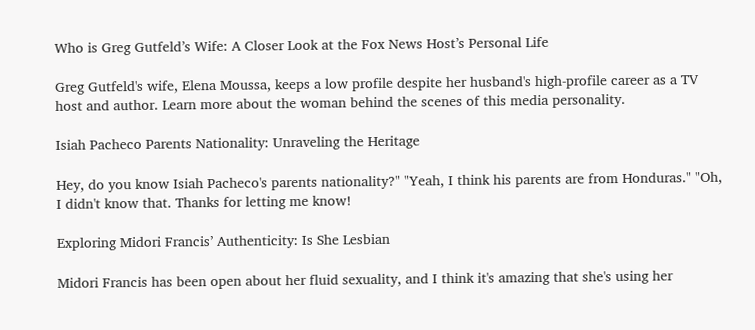Who is Greg Gutfeld’s Wife: A Closer Look at the Fox News Host’s Personal Life

Greg Gutfeld's wife, Elena Moussa, keeps a low profile despite her husband's high-profile career as a TV host and author. Learn more about the woman behind the scenes of this media personality.

Isiah Pacheco Parents Nationality: Unraveling the Heritage

Hey, do you know Isiah Pacheco's parents nationality?" "Yeah, I think his parents are from Honduras." "Oh, I didn't know that. Thanks for letting me know!

Exploring Midori Francis’ Authenticity: Is She Lesbian

Midori Francis has been open about her fluid sexuality, and I think it's amazing that she's using her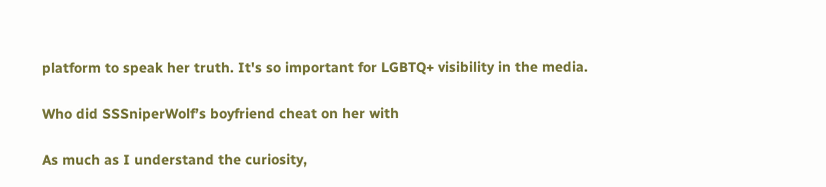platform to speak her truth. It's so important for LGBTQ+ visibility in the media.

Who did SSSniperWolf’s boyfriend cheat on her with

As much as I understand the curiosity,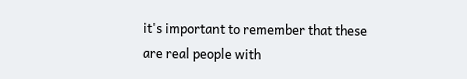it's important to remember that these are real people with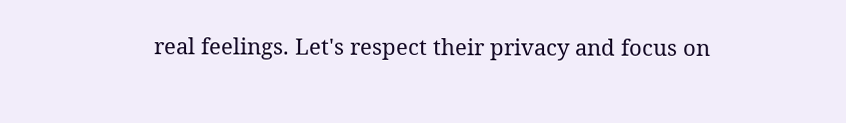real feelings. Let's respect their privacy and focus on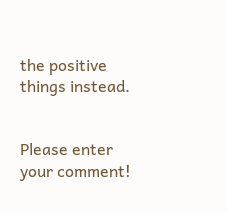the positive things instead.


Please enter your comment!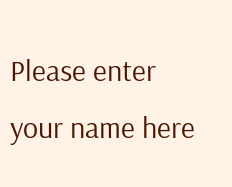Please enter your name here